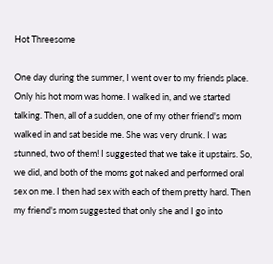Hot Threesome

One day during the summer, I went over to my friends place. Only his hot mom was home. I walked in, and we started talking. Then, all of a sudden, one of my other friend's mom walked in and sat beside me. She was very drunk. I was stunned, two of them! I suggested that we take it upstairs. So, we did, and both of the moms got naked and performed oral sex on me. I then had sex with each of them pretty hard. Then my friend's mom suggested that only she and I go into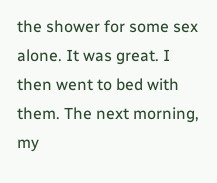the shower for some sex alone. It was great. I then went to bed with them. The next morning, my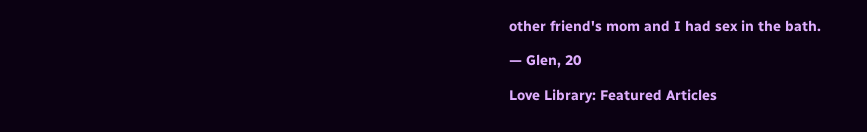other friend's mom and I had sex in the bath.

— Glen, 20

Love Library: Featured Articles